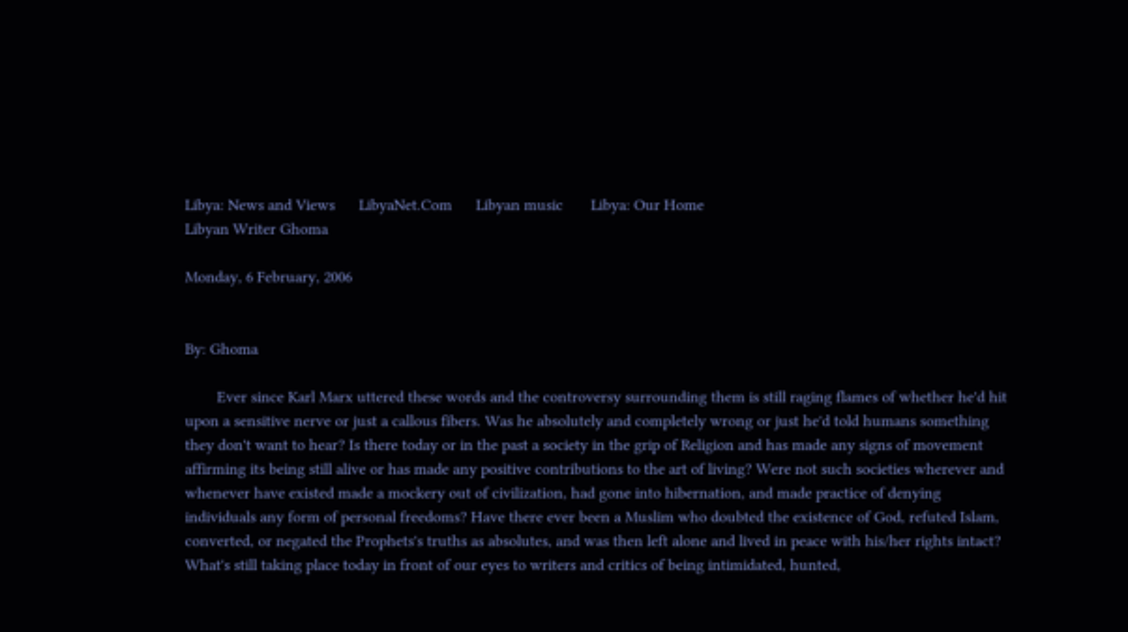Libya: News and Views      LibyaNet.Com      Libyan music       Libya: Our Home
Libyan Writer Ghoma

Monday, 6 February, 2006


By: Ghoma

        Ever since Karl Marx uttered these words and the controversy surrounding them is still raging flames of whether he'd hit upon a sensitive nerve or just a callous fibers. Was he absolutely and completely wrong or just he'd told humans something they don't want to hear? Is there today or in the past a society in the grip of Religion and has made any signs of movement affirming its being still alive or has made any positive contributions to the art of living? Were not such societies wherever and whenever have existed made a mockery out of civilization, had gone into hibernation, and made practice of denying individuals any form of personal freedoms? Have there ever been a Muslim who doubted the existence of God, refuted Islam, converted, or negated the Prophets's truths as absolutes, and was then left alone and lived in peace with his/her rights intact? What's still taking place today in front of our eyes to writers and critics of being intimidated, hunted,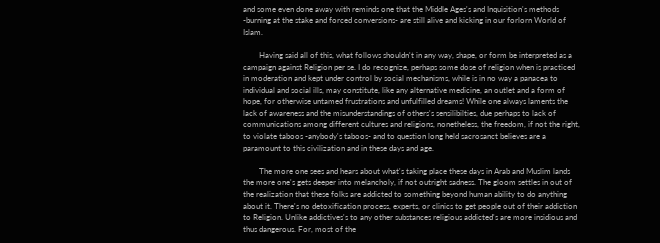and some even done away with reminds one that the Middle Ages's and Inquisition's methods -burning at the stake and forced conversions- are still alive and kicking in our forlorn World of Islam.

        Having said all of this, what follows shouldn't in any way, shape, or form be interpreted as a campaign against Religion per se. I do recognize, perhaps some dose of religion when is practiced in moderation and kept under control by social mechanisms, while is in no way a panacea to individual and social ills, may constitute, like any alternative medicine, an outlet and a form of hope, for otherwise untamed frustrations and unfulfilled dreams! While one always laments the lack of awareness and the misunderstandings of others's sensilibilties, due perhaps to lack of communications among different cultures and religions, nonetheless, the freedom, if not the right, to violate taboos -anybody's taboos- and to question long held sacrosanct believes are a paramount to this civilization and in these days and age.

        The more one sees and hears about what's taking place these days in Arab and Muslim lands the more one's gets deeper into melancholy, if not outright sadness. The gloom settles in out of the realization that these folks are addicted to something beyond human ability to do anything about it. There's no detoxification process, experts, or clinics to get people out of their addiction to Religion. Unlike addictives's to any other substances religious addicted's are more insidious and thus dangerous. For, most of the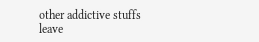other addictive stuffs leave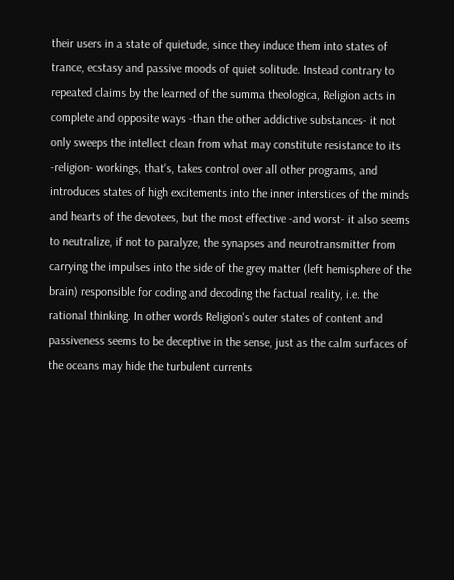their users in a state of quietude, since they induce them into states of trance, ecstasy and passive moods of quiet solitude. Instead contrary to repeated claims by the learned of the summa theologica, Religion acts in complete and opposite ways -than the other addictive substances- it not only sweeps the intellect clean from what may constitute resistance to its -religion- workings, that's, takes control over all other programs, and introduces states of high excitements into the inner interstices of the minds and hearts of the devotees, but the most effective -and worst- it also seems to neutralize, if not to paralyze, the synapses and neurotransmitter from carrying the impulses into the side of the grey matter (left hemisphere of the brain) responsible for coding and decoding the factual reality, i.e. the rational thinking. In other words Religion's outer states of content and passiveness seems to be deceptive in the sense, just as the calm surfaces of the oceans may hide the turbulent currents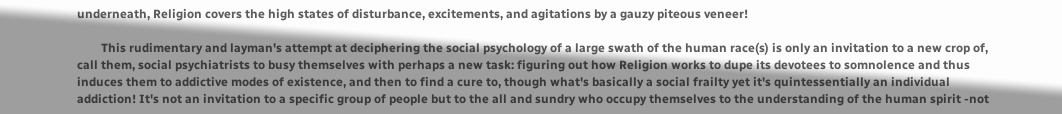underneath, Religion covers the high states of disturbance, excitements, and agitations by a gauzy piteous veneer!

        This rudimentary and layman's attempt at deciphering the social psychology of a large swath of the human race(s) is only an invitation to a new crop of, call them, social psychiatrists to busy themselves with perhaps a new task: figuring out how Religion works to dupe its devotees to somnolence and thus induces them to addictive modes of existence, and then to find a cure to, though what's basically a social frailty yet it's quintessentially an individual addiction! It's not an invitation to a specific group of people but to the all and sundry who occupy themselves to the understanding of the human spirit -not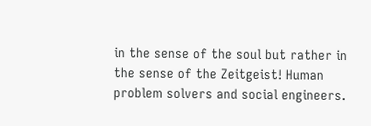in the sense of the soul but rather in the sense of the Zeitgeist! Human problem solvers and social engineers.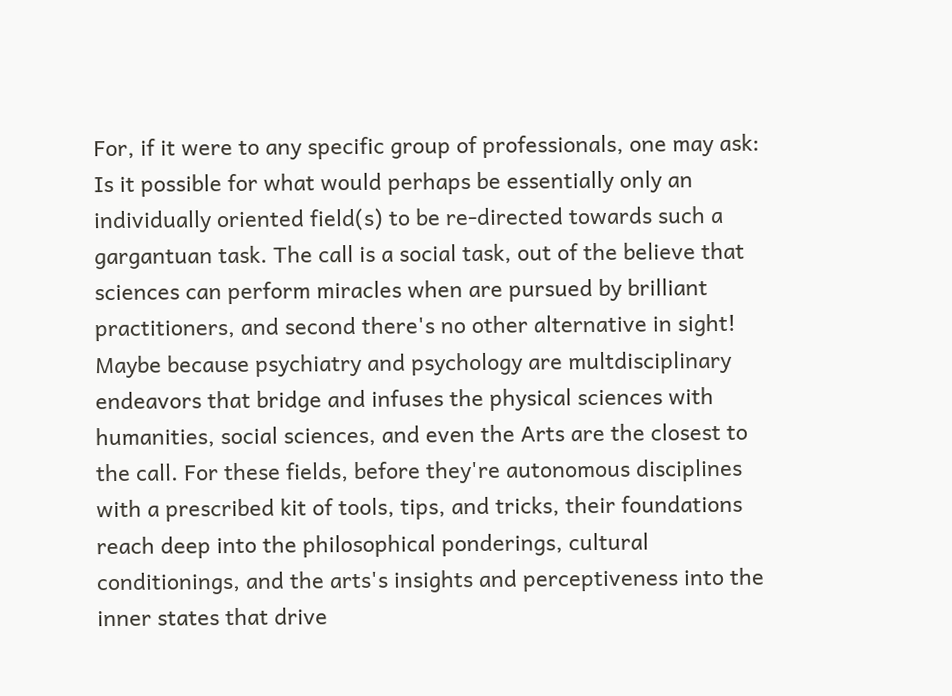For, if it were to any specific group of professionals, one may ask: Is it possible for what would perhaps be essentially only an individually oriented field(s) to be re-directed towards such a gargantuan task. The call is a social task, out of the believe that sciences can perform miracles when are pursued by brilliant practitioners, and second there's no other alternative in sight! Maybe because psychiatry and psychology are multdisciplinary endeavors that bridge and infuses the physical sciences with humanities, social sciences, and even the Arts are the closest to the call. For these fields, before they're autonomous disciplines with a prescribed kit of tools, tips, and tricks, their foundations reach deep into the philosophical ponderings, cultural conditionings, and the arts's insights and perceptiveness into the inner states that drive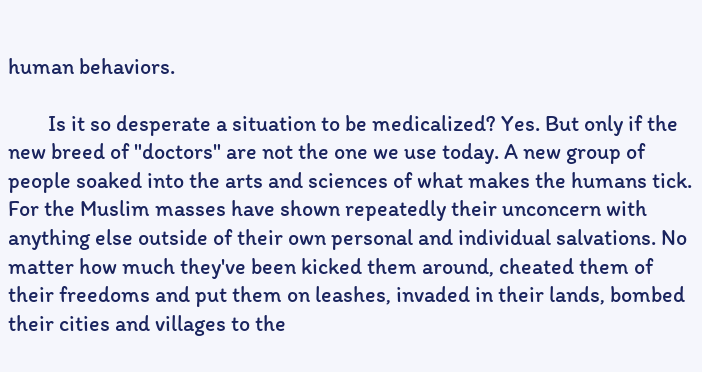human behaviors.

        Is it so desperate a situation to be medicalized? Yes. But only if the new breed of "doctors" are not the one we use today. A new group of people soaked into the arts and sciences of what makes the humans tick. For the Muslim masses have shown repeatedly their unconcern with anything else outside of their own personal and individual salvations. No matter how much they've been kicked them around, cheated them of their freedoms and put them on leashes, invaded in their lands, bombed their cities and villages to the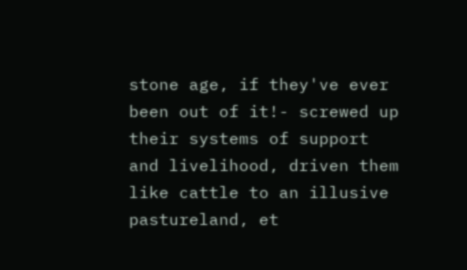stone age, if they've ever been out of it!- screwed up their systems of support and livelihood, driven them like cattle to an illusive pastureland, et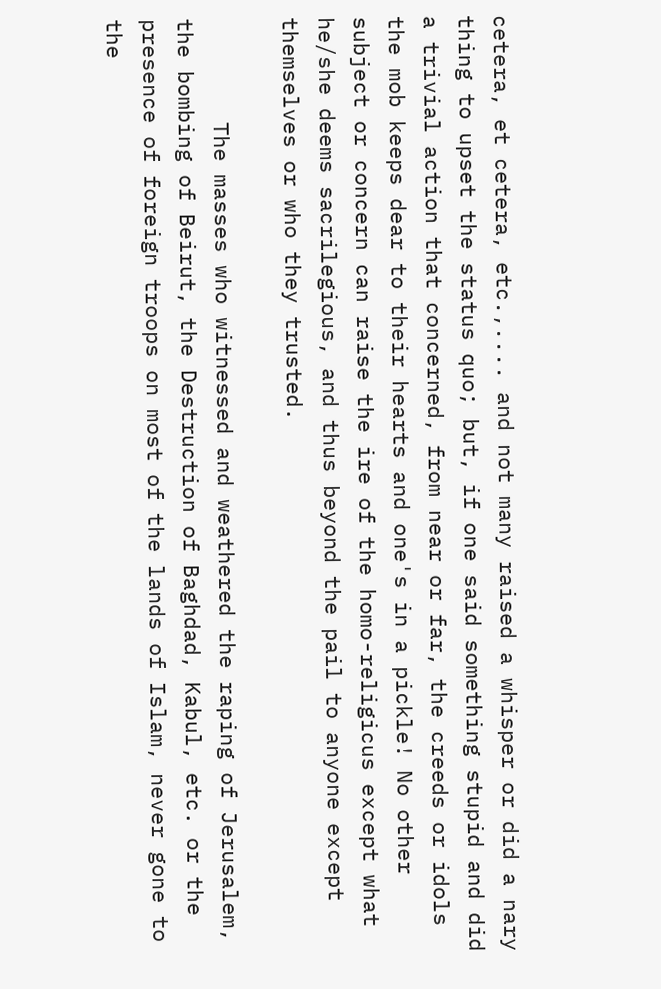cetera, et cetera, etc.,.... and not many raised a whisper or did a nary thing to upset the status quo; but, if one said something stupid and did a trivial action that concerned, from near or far, the creeds or idols the mob keeps dear to their hearts and one's in a pickle! No other subject or concern can raise the ire of the homo-religicus except what he/she deems sacrilegious, and thus beyond the pail to anyone except themselves or who they trusted.

        The masses who witnessed and weathered the raping of Jerusalem, the bombing of Beirut, the Destruction of Baghdad, Kabul, etc. or the presence of foreign troops on most of the lands of Islam, never gone to the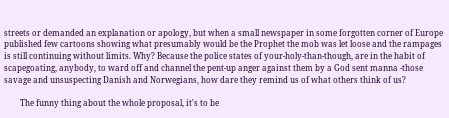streets or demanded an explanation or apology, but when a small newspaper in some forgotten corner of Europe published few cartoons showing what presumably would be the Prophet the mob was let loose and the rampages is still continuing without limits. Why? Because the police states of your-holy-than-though, are in the habit of scapegoating, anybody, to ward off and channel the pent-up anger against them by a God sent manna -those savage and unsuspecting Danish and Norwegians, how dare they remind us of what others think of us?

        The funny thing about the whole proposal, it's to be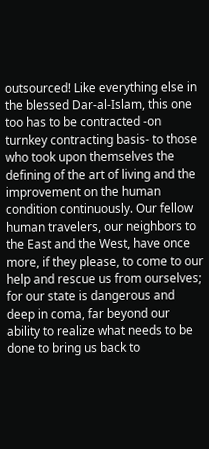outsourced! Like everything else in the blessed Dar-al-Islam, this one too has to be contracted -on turnkey contracting basis- to those who took upon themselves the defining of the art of living and the improvement on the human condition continuously. Our fellow human travelers, our neighbors to the East and the West, have once more, if they please, to come to our help and rescue us from ourselves; for our state is dangerous and deep in coma, far beyond our ability to realize what needs to be done to bring us back to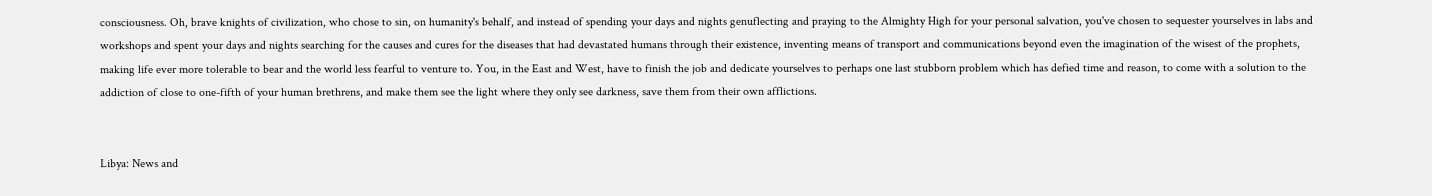consciousness. Oh, brave knights of civilization, who chose to sin, on humanity's behalf, and instead of spending your days and nights genuflecting and praying to the Almighty High for your personal salvation, you've chosen to sequester yourselves in labs and workshops and spent your days and nights searching for the causes and cures for the diseases that had devastated humans through their existence, inventing means of transport and communications beyond even the imagination of the wisest of the prophets, making life ever more tolerable to bear and the world less fearful to venture to. You, in the East and West, have to finish the job and dedicate yourselves to perhaps one last stubborn problem which has defied time and reason, to come with a solution to the addiction of close to one-fifth of your human brethrens, and make them see the light where they only see darkness, save them from their own afflictions.


Libya: News and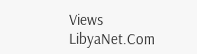Views      LibyaNet.Com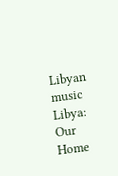Libyan music       Libya: Our Home